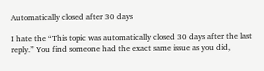Automatically closed after 30 days

I hate the “This topic was automatically closed 30 days after the last reply.” You find someone had the exact same issue as you did,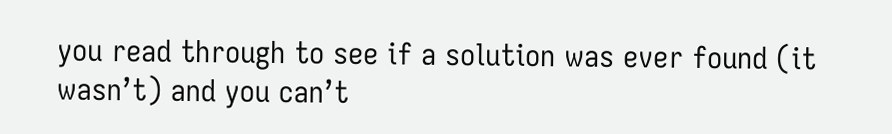you read through to see if a solution was ever found (it wasn’t) and you can’t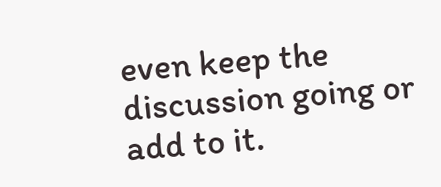even keep the discussion going or add to it.